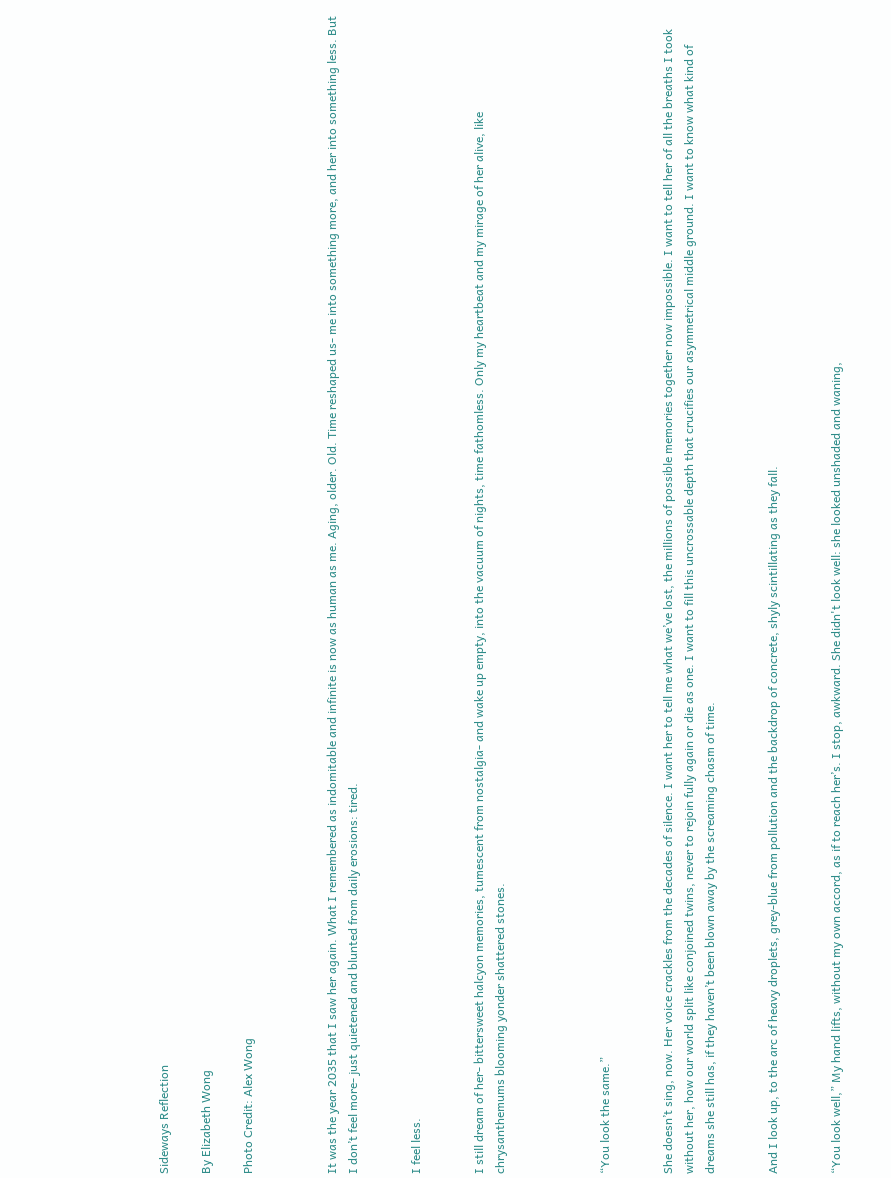Sideways Reflection

By Elizabeth Wong

Photo Credit: Alex Wong



It was the year 2035 that I saw her again. What I remembered as indomitable and infinite is now as human as me. Aging, older. Old. Time reshaped us- me into something more, and her into something less. But I don’t feel more- just quietened and blunted from daily erosions: tired.


I feel less.


I still dream of her- bittersweet halcyon memories, tumescent from nostalgia- and wake up empty, into the vacuum of nights, time fathomless. Only my heartbeat and my mirage of her alive, like chrysanthemums blooming yonder shattered stones.




“You look the same.”


She doesn’t sing, now. Her voice crackles from the decades of silence. I want her to tell me what we’ve lost, the millions of possible memories together now impossible. I want to tell her of all the breaths I took without her, how our world split like conjoined twins, never to rejoin fully again or die as one. I want to fill this uncrossable depth that crucifies our asymmetrical middle ground. I want to know what kind of dreams she still has, if they haven’t been blown away by the screaming chasm of time.


And I look up, to the arc of heavy droplets, grey-blue from pollution and the backdrop of concrete, shyly scintillating as they fall.


“You look well,” My hand lifts, without my own accord, as if to reach her’s. I stop, awkward. She didn't look well: she looked unshaded and waning,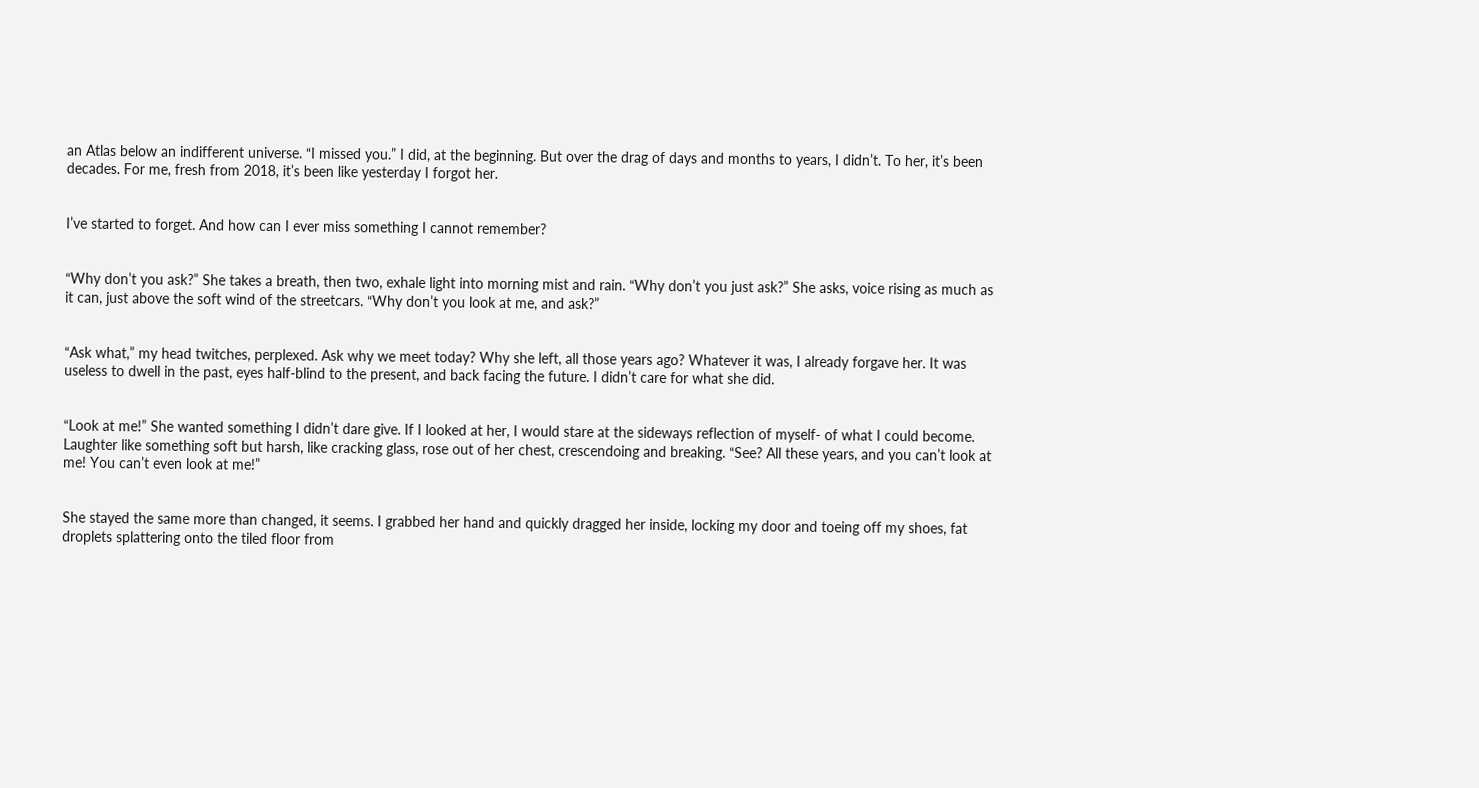an Atlas below an indifferent universe. “I missed you.” I did, at the beginning. But over the drag of days and months to years, I didn’t. To her, it’s been decades. For me, fresh from 2018, it’s been like yesterday I forgot her.


I’ve started to forget. And how can I ever miss something I cannot remember?


“Why don’t you ask?” She takes a breath, then two, exhale light into morning mist and rain. “Why don’t you just ask?” She asks, voice rising as much as it can, just above the soft wind of the streetcars. “Why don’t you look at me, and ask?”


“Ask what,” my head twitches, perplexed. Ask why we meet today? Why she left, all those years ago? Whatever it was, I already forgave her. It was useless to dwell in the past, eyes half-blind to the present, and back facing the future. I didn’t care for what she did.


“Look at me!” She wanted something I didn’t dare give. If I looked at her, I would stare at the sideways reflection of myself- of what I could become. Laughter like something soft but harsh, like cracking glass, rose out of her chest, crescendoing and breaking. “See? All these years, and you can’t look at me! You can’t even look at me!”


She stayed the same more than changed, it seems. I grabbed her hand and quickly dragged her inside, locking my door and toeing off my shoes, fat droplets splattering onto the tiled floor from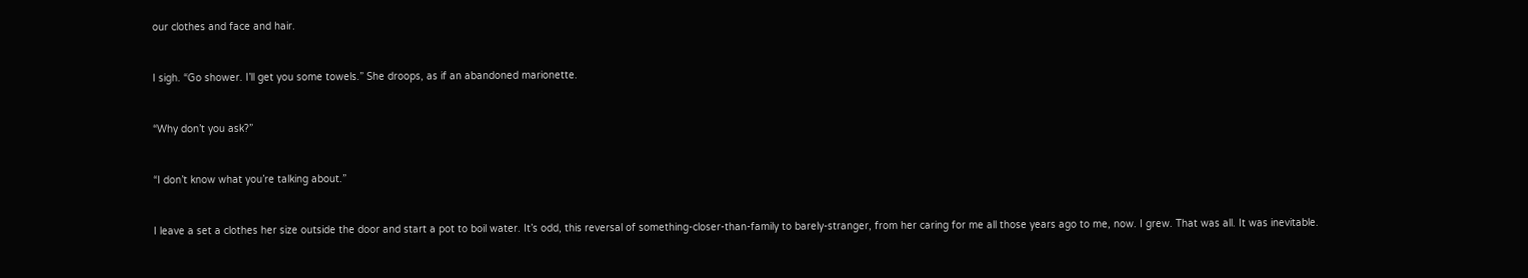our clothes and face and hair.


I sigh. “Go shower. I’ll get you some towels.” She droops, as if an abandoned marionette.


“Why don’t you ask?”


“I don’t know what you’re talking about.”


I leave a set a clothes her size outside the door and start a pot to boil water. It’s odd, this reversal of something-closer-than-family to barely-stranger, from her caring for me all those years ago to me, now. I grew. That was all. It was inevitable.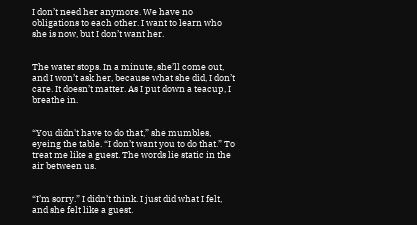I don’t need her anymore. We have no obligations to each other. I want to learn who she is now, but I don’t want her.


The water stops. In a minute, she’ll come out, and I won’t ask her, because what she did, I don’t care. It doesn’t matter. As I put down a teacup, I breathe in.


“You didn't have to do that,” she mumbles, eyeing the table. “I don’t want you to do that.” To treat me like a guest. The words lie static in the air between us.


“I’m sorry.” I didn’t think. I just did what I felt, and she felt like a guest.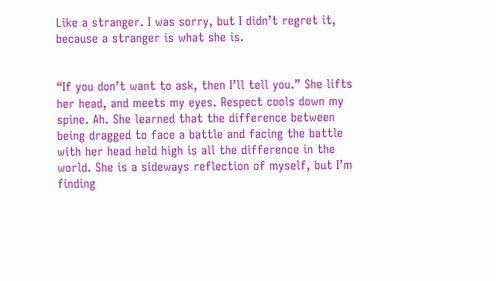Like a stranger. I was sorry, but I didn’t regret it, because a stranger is what she is.


“If you don’t want to ask, then I’ll tell you.” She lifts her head, and meets my eyes. Respect cools down my spine. Ah. She learned that the difference between being dragged to face a battle and facing the battle with her head held high is all the difference in the world. She is a sideways reflection of myself, but I’m finding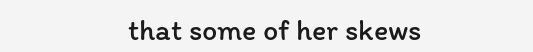that some of her skews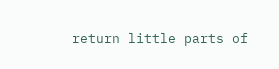return little parts of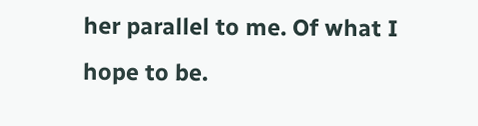her parallel to me. Of what I hope to be.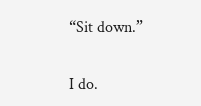“Sit down.”


I do.